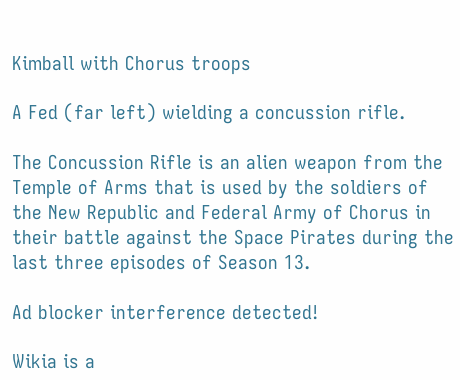Kimball with Chorus troops

A Fed (far left) wielding a concussion rifle.

The Concussion Rifle is an alien weapon from the Temple of Arms that is used by the soldiers of the New Republic and Federal Army of Chorus in their battle against the Space Pirates during the last three episodes of Season 13.

Ad blocker interference detected!

Wikia is a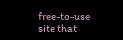free-to-use site that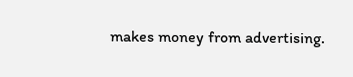makes money from advertising.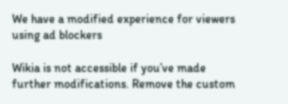We have a modified experience for viewers using ad blockers

Wikia is not accessible if you’ve made further modifications. Remove the custom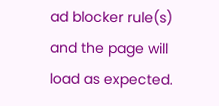ad blocker rule(s) and the page will load as expected.